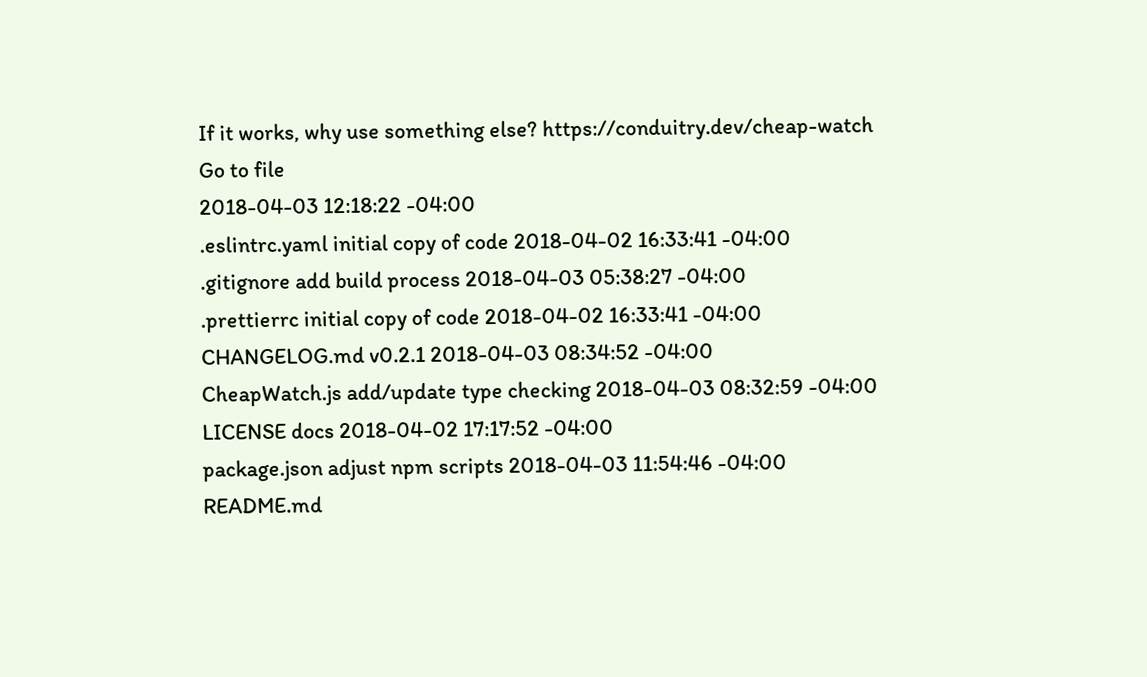If it works, why use something else? https://conduitry.dev/cheap-watch
Go to file
2018-04-03 12:18:22 -04:00
.eslintrc.yaml initial copy of code 2018-04-02 16:33:41 -04:00
.gitignore add build process 2018-04-03 05:38:27 -04:00
.prettierrc initial copy of code 2018-04-02 16:33:41 -04:00
CHANGELOG.md v0.2.1 2018-04-03 08:34:52 -04:00
CheapWatch.js add/update type checking 2018-04-03 08:32:59 -04:00
LICENSE docs 2018-04-02 17:17:52 -04:00
package.json adjust npm scripts 2018-04-03 11:54:46 -04:00
README.md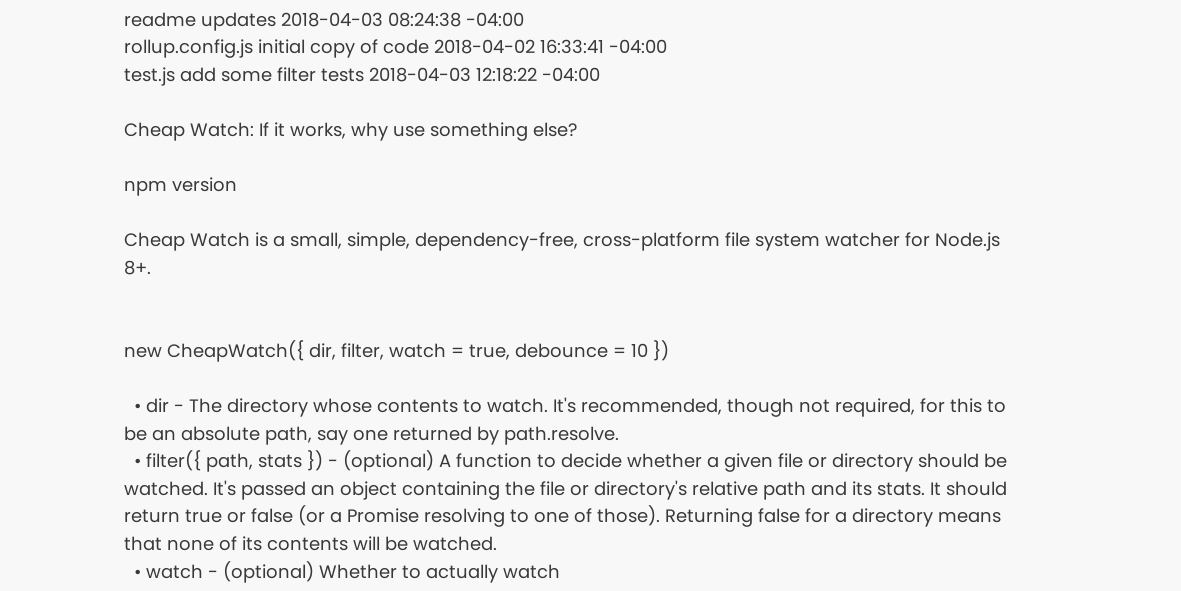readme updates 2018-04-03 08:24:38 -04:00
rollup.config.js initial copy of code 2018-04-02 16:33:41 -04:00
test.js add some filter tests 2018-04-03 12:18:22 -04:00

Cheap Watch: If it works, why use something else?

npm version

Cheap Watch is a small, simple, dependency-free, cross-platform file system watcher for Node.js 8+.


new CheapWatch({ dir, filter, watch = true, debounce = 10 })

  • dir - The directory whose contents to watch. It's recommended, though not required, for this to be an absolute path, say one returned by path.resolve.
  • filter({ path, stats }) - (optional) A function to decide whether a given file or directory should be watched. It's passed an object containing the file or directory's relative path and its stats. It should return true or false (or a Promise resolving to one of those). Returning false for a directory means that none of its contents will be watched.
  • watch - (optional) Whether to actually watch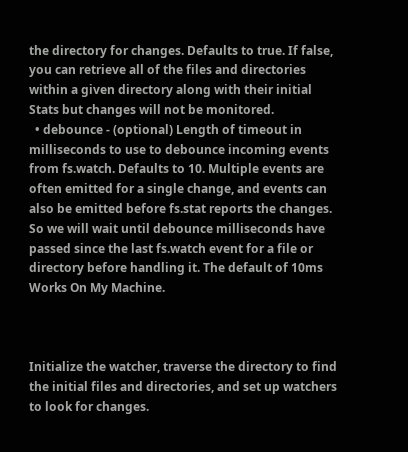the directory for changes. Defaults to true. If false, you can retrieve all of the files and directories within a given directory along with their initial Stats but changes will not be monitored.
  • debounce - (optional) Length of timeout in milliseconds to use to debounce incoming events from fs.watch. Defaults to 10. Multiple events are often emitted for a single change, and events can also be emitted before fs.stat reports the changes. So we will wait until debounce milliseconds have passed since the last fs.watch event for a file or directory before handling it. The default of 10ms Works On My Machine.



Initialize the watcher, traverse the directory to find the initial files and directories, and set up watchers to look for changes.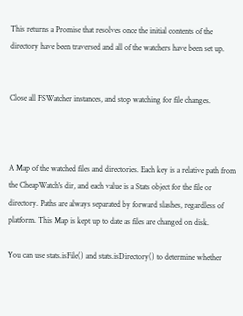This returns a Promise that resolves once the initial contents of the directory have been traversed and all of the watchers have been set up.


Close all FSWatcher instances, and stop watching for file changes.



A Map of the watched files and directories. Each key is a relative path from the CheapWatch's dir, and each value is a Stats object for the file or directory. Paths are always separated by forward slashes, regardless of platform. This Map is kept up to date as files are changed on disk.

You can use stats.isFile() and stats.isDirectory() to determine whether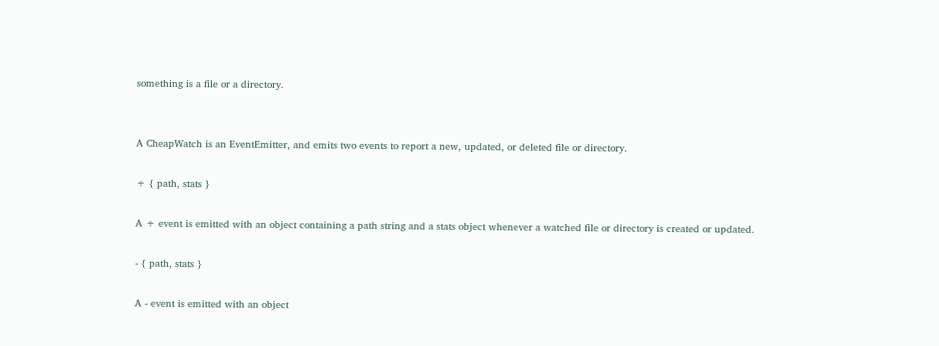something is a file or a directory.


A CheapWatch is an EventEmitter, and emits two events to report a new, updated, or deleted file or directory.

+ { path, stats }

A + event is emitted with an object containing a path string and a stats object whenever a watched file or directory is created or updated.

- { path, stats }

A - event is emitted with an object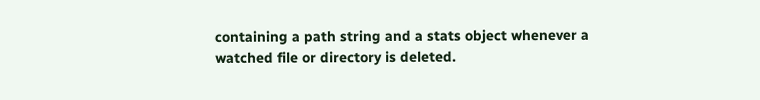containing a path string and a stats object whenever a watched file or directory is deleted.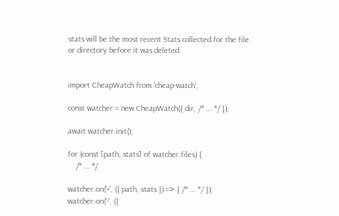stats will be the most recent Stats collected for the file or directory before it was deleted.


import CheapWatch from 'cheap-watch';

const watcher = new CheapWatch({ dir, /* ... */ });

await watcher.init();

for (const [path, stats] of watcher.files) {
    /* ... */

watcher.on('+', ({ path, stats }) => { /* ... */ });
watcher.on('-', ({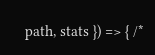path, stats }) => { /*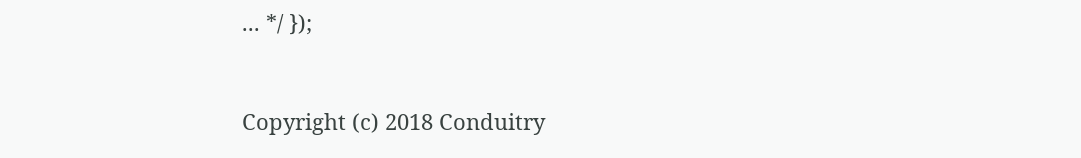... */ });


Copyright (c) 2018 Conduitry